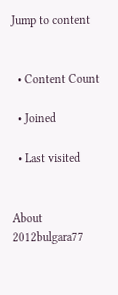Jump to content


  • Content Count

  • Joined

  • Last visited


About 2012bulgara77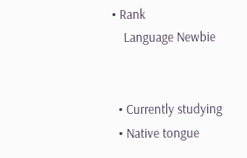• Rank
    Language Newbie


  • Currently studying
  • Native tongue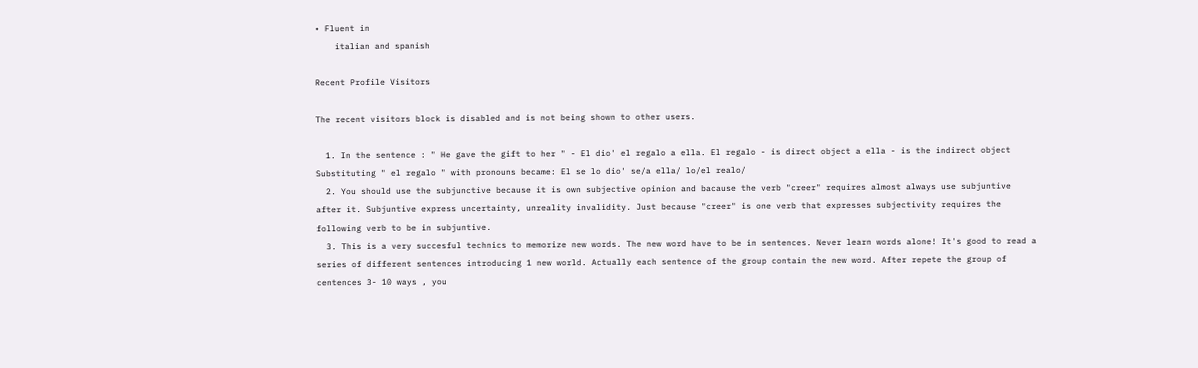• Fluent in
    italian and spanish

Recent Profile Visitors

The recent visitors block is disabled and is not being shown to other users.

  1. In the sentence : " He gave the gift to her " - El dio' el regalo a ella. El regalo - is direct object a ella - is the indirect object Substituting " el regalo " with pronouns became: El se lo dio' se/a ella/ lo/el realo/
  2. You should use the subjunctive because it is own subjective opinion and bacause the verb "creer" requires almost always use subjuntive after it. Subjuntive express uncertainty, unreality invalidity. Just because "creer" is one verb that expresses subjectivity requires the following verb to be in subjuntive.
  3. This is a very succesful technics to memorize new words. The new word have to be in sentences. Never learn words alone! It's good to read a series of different sentences introducing 1 new world. Actually each sentence of the group contain the new word. After repete the group of centences 3- 10 ways , you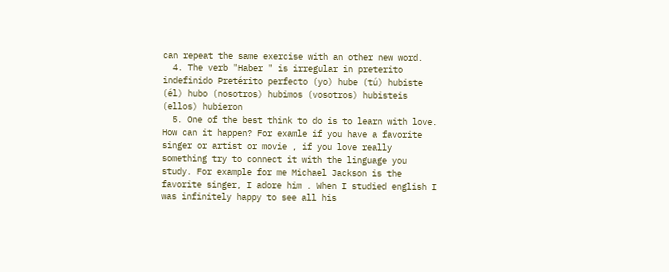can repeat the same exercise with an other new word.
  4. The verb "Haber " is irregular in preterito indefinido Pretérito perfecto (yo) hube (tú) hubiste (él) hubo (nosotros) hubimos (vosotros) hubisteis (ellos) hubieron
  5. One of the best think to do is to learn with love. How can it happen? For examle if you have a favorite singer or artist or movie , if you love really something try to connect it with the linguage you study. For example for me Michael Jackson is the favorite singer, I adore him . When I studied english I was infinitely happy to see all his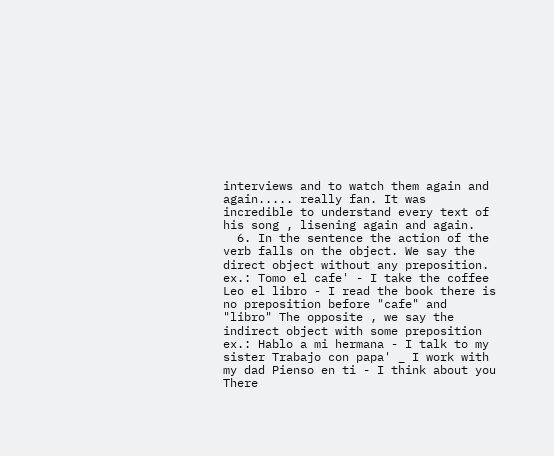interviews and to watch them again and again..... really fan. It was incredible to understand every text of his song , lisening again and again.
  6. In the sentence the action of the verb falls on the object. We say the direct object without any preposition. ex.: Tomo el cafe' - I take the coffee Leo el libro - I read the book there is no preposition before "cafe" and "libro" The opposite , we say the indirect object with some preposition ex.: Hablo a mi hermana - I talk to my sister Trabajo con papa' _ I work with my dad Pienso en ti - I think about you There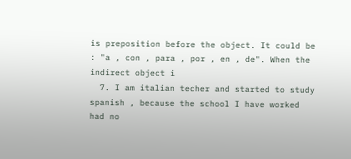is preposition before the object. It could be : "a , con , para , por , en , de". When the indirect object i
  7. I am italian techer and started to study spanish , because the school I have worked had no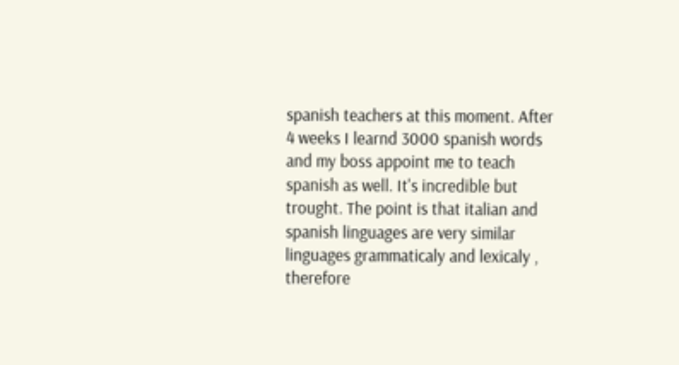spanish teachers at this moment. After 4 weeks I learnd 3000 spanish words and my boss appoint me to teach spanish as well. It's incredible but trought. The point is that italian and spanish linguages are very similar linguages grammaticaly and lexicaly , therefore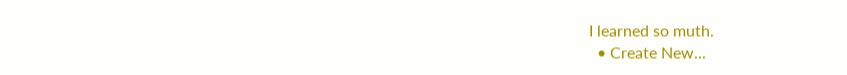I learned so muth.
  • Create New...